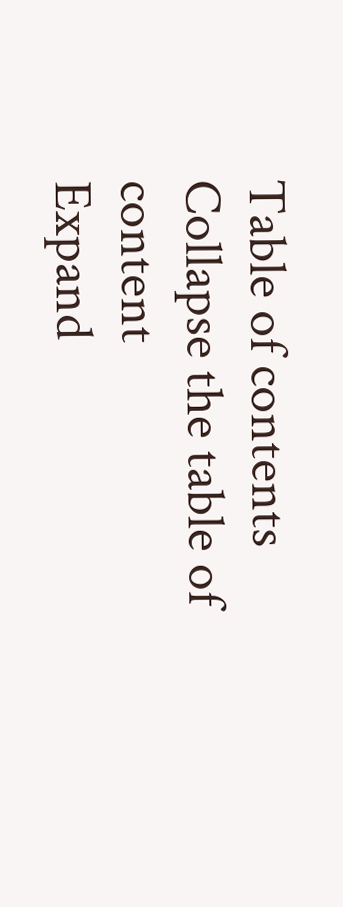Table of contents
Collapse the table of content
Expand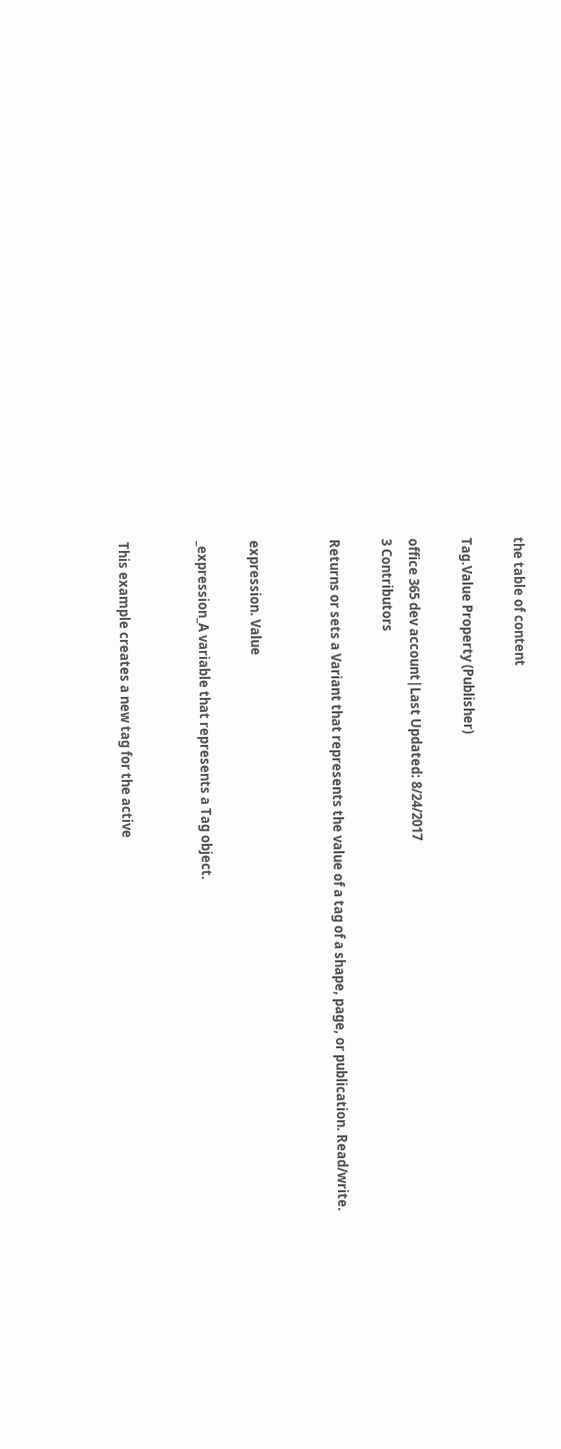the table of content

Tag.Value Property (Publisher)

office 365 dev account|Last Updated: 8/24/2017
3 Contributors

Returns or sets a Variant that represents the value of a tag of a shape, page, or publication. Read/write.


expression. Value

_expression_A variable that represents a Tag object.


This example creates a new tag for the active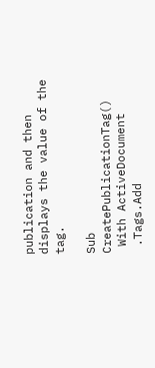publication and then displays the value of the tag.

Sub CreatePublicationTag()
 With ActiveDocument
 .Tags.Add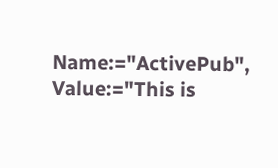Name:="ActivePub", Value:="This is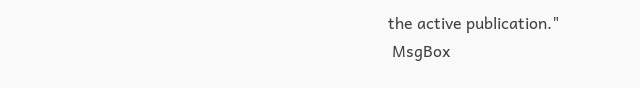the active publication."
 MsgBox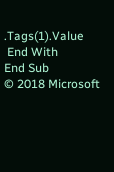.Tags(1).Value
 End With
End Sub
© 2018 Microsoft